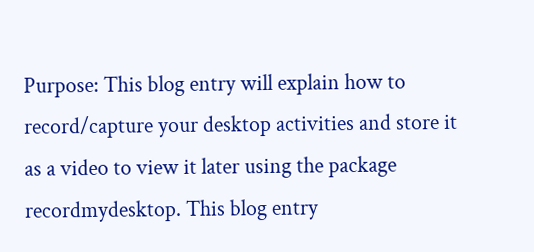Purpose: This blog entry will explain how to record/capture your desktop activities and store it as a video to view it later using the package recordmydesktop. This blog entry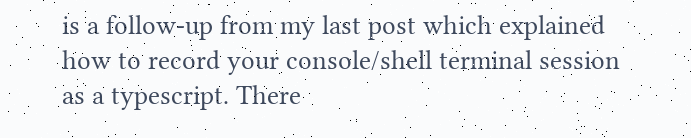is a follow-up from my last post which explained how to record your console/shell terminal session as a typescript. There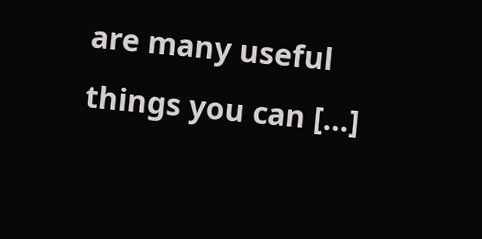are many useful things you can […]